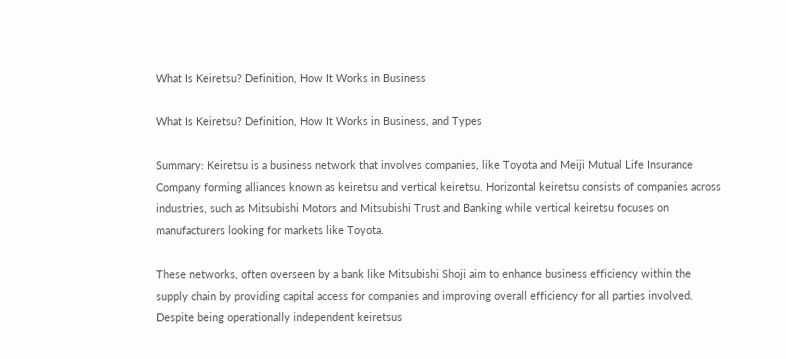What Is Keiretsu? Definition, How It Works in Business

What Is Keiretsu? Definition, How It Works in Business, and Types

Summary: Keiretsu is a business network that involves companies, like Toyota and Meiji Mutual Life Insurance Company forming alliances known as keiretsu and vertical keiretsu. Horizontal keiretsu consists of companies across industries, such as Mitsubishi Motors and Mitsubishi Trust and Banking while vertical keiretsu focuses on manufacturers looking for markets like Toyota.

These networks, often overseen by a bank like Mitsubishi Shoji aim to enhance business efficiency within the supply chain by providing capital access for companies and improving overall efficiency for all parties involved. Despite being operationally independent keiretsus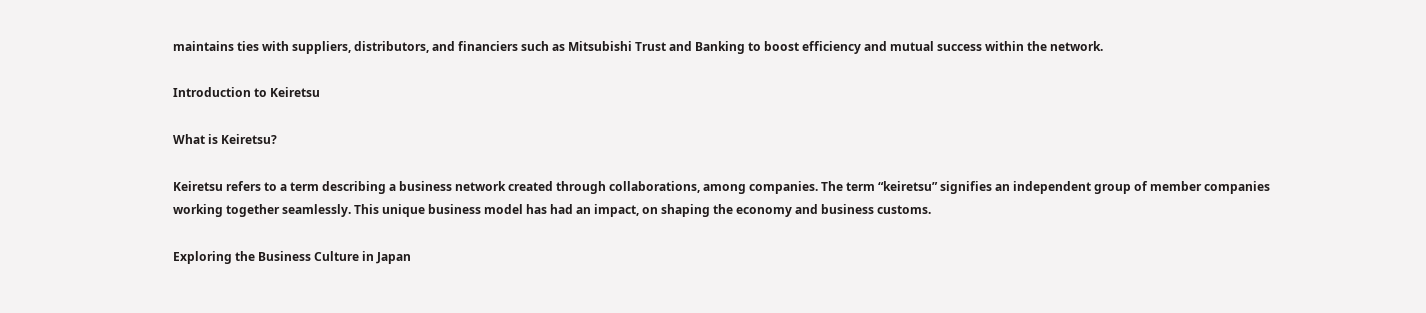maintains ties with suppliers, distributors, and financiers such as Mitsubishi Trust and Banking to boost efficiency and mutual success within the network.

Introduction to Keiretsu

What is Keiretsu?

Keiretsu refers to a term describing a business network created through collaborations, among companies. The term “keiretsu” signifies an independent group of member companies working together seamlessly. This unique business model has had an impact, on shaping the economy and business customs.

Exploring the Business Culture in Japan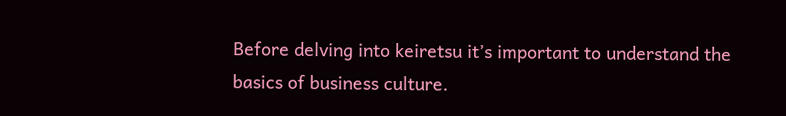Before delving into keiretsu it’s important to understand the basics of business culture.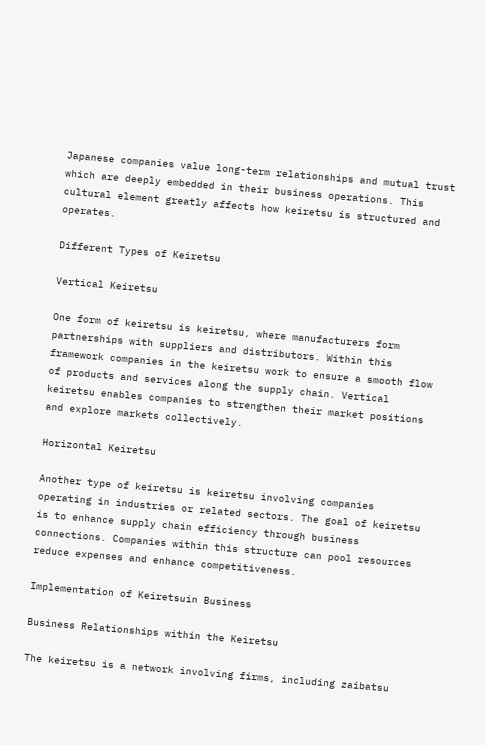Japanese companies value long-term relationships and mutual trust which are deeply embedded in their business operations. This cultural element greatly affects how keiretsu is structured and operates.

Different Types of Keiretsu

Vertical Keiretsu

One form of keiretsu is keiretsu, where manufacturers form partnerships with suppliers and distributors. Within this framework companies in the keiretsu work to ensure a smooth flow of products and services along the supply chain. Vertical keiretsu enables companies to strengthen their market positions and explore markets collectively.

Horizontal Keiretsu

Another type of keiretsu is keiretsu involving companies operating in industries or related sectors. The goal of keiretsu is to enhance supply chain efficiency through business connections. Companies within this structure can pool resources reduce expenses and enhance competitiveness.

Implementation of Keiretsuin Business

Business Relationships within the Keiretsu

The keiretsu is a network involving firms, including zaibatsu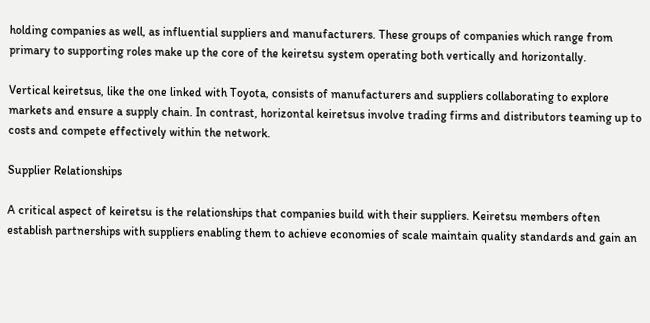holding companies as well, as influential suppliers and manufacturers. These groups of companies which range from primary to supporting roles make up the core of the keiretsu system operating both vertically and horizontally.

Vertical keiretsus, like the one linked with Toyota, consists of manufacturers and suppliers collaborating to explore markets and ensure a supply chain. In contrast, horizontal keiretsus involve trading firms and distributors teaming up to costs and compete effectively within the network.

Supplier Relationships

A critical aspect of keiretsu is the relationships that companies build with their suppliers. Keiretsu members often establish partnerships with suppliers enabling them to achieve economies of scale maintain quality standards and gain an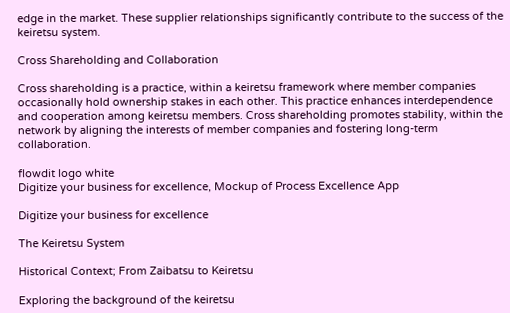edge in the market. These supplier relationships significantly contribute to the success of the keiretsu system.

Cross Shareholding and Collaboration

Cross shareholding is a practice, within a keiretsu framework where member companies occasionally hold ownership stakes in each other. This practice enhances interdependence and cooperation among keiretsu members. Cross shareholding promotes stability, within the network by aligning the interests of member companies and fostering long-term collaboration.

flowdit logo white
Digitize your business for excellence, Mockup of Process Excellence App

Digitize your business for excellence

The Keiretsu System

Historical Context; From Zaibatsu to Keiretsu

Exploring the background of the keiretsu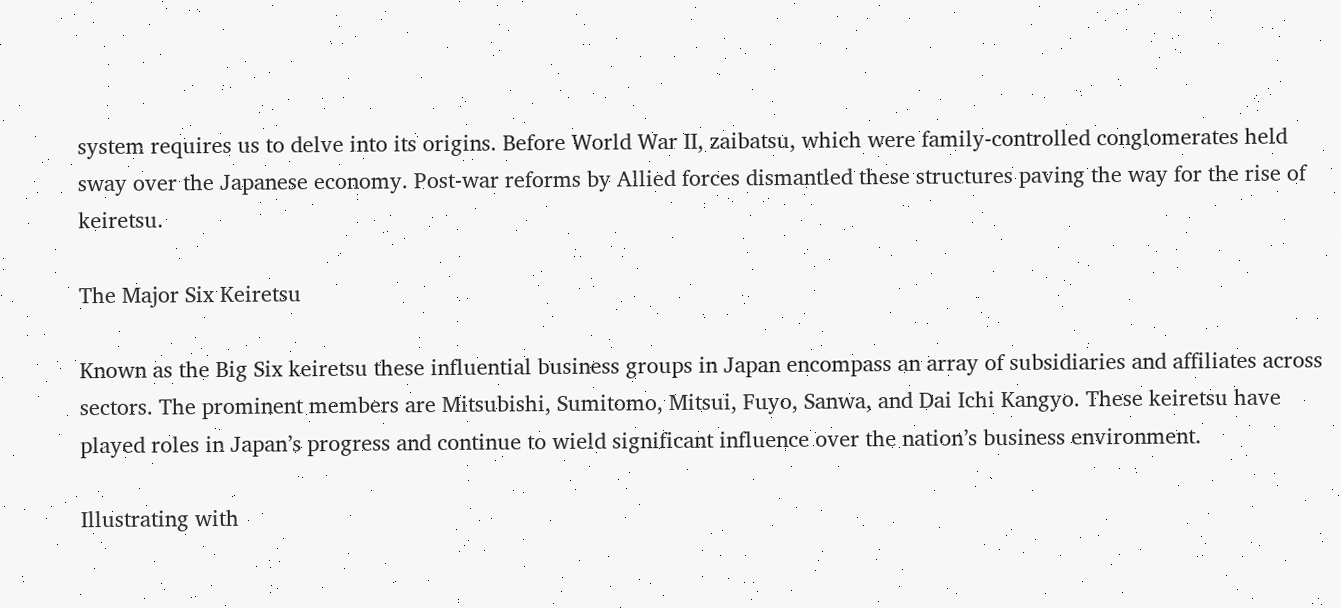system requires us to delve into its origins. Before World War II, zaibatsu, which were family-controlled conglomerates held sway over the Japanese economy. Post-war reforms by Allied forces dismantled these structures paving the way for the rise of keiretsu.

The Major Six Keiretsu

Known as the Big Six keiretsu these influential business groups in Japan encompass an array of subsidiaries and affiliates across sectors. The prominent members are Mitsubishi, Sumitomo, Mitsui, Fuyo, Sanwa, and Dai Ichi Kangyo. These keiretsu have played roles in Japan’s progress and continue to wield significant influence over the nation’s business environment.

Illustrating with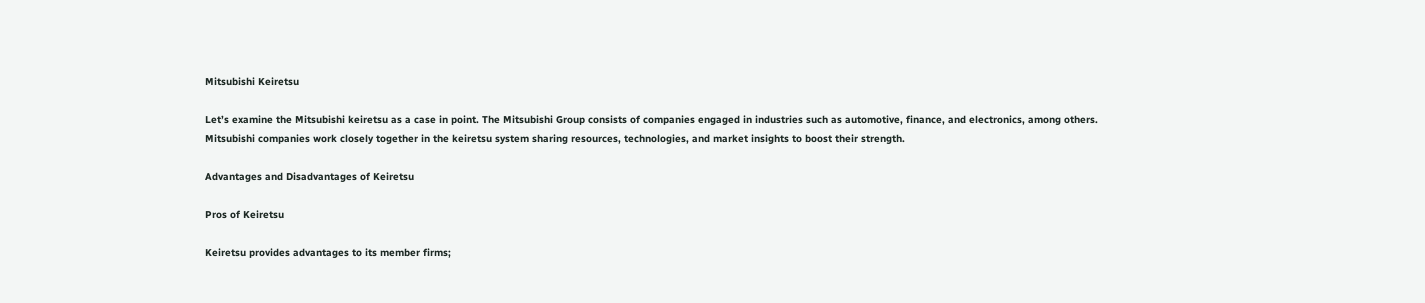Mitsubishi Keiretsu

Let’s examine the Mitsubishi keiretsu as a case in point. The Mitsubishi Group consists of companies engaged in industries such as automotive, finance, and electronics, among others.
Mitsubishi companies work closely together in the keiretsu system sharing resources, technologies, and market insights to boost their strength.

Advantages and Disadvantages of Keiretsu

Pros of Keiretsu

Keiretsu provides advantages to its member firms;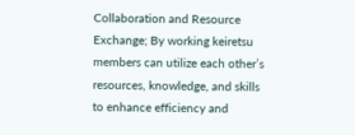Collaboration and Resource Exchange; By working keiretsu members can utilize each other’s resources, knowledge, and skills to enhance efficiency and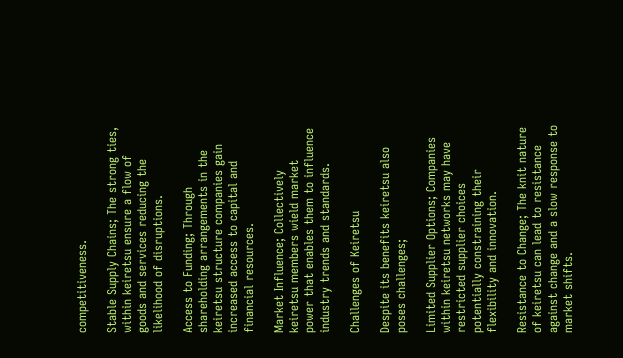competitiveness.

Stable Supply Chains; The strong ties, within keiretsu ensure a flow of goods and services reducing the likelihood of disruptions.

Access to Funding; Through shareholding arrangements in the keiretsu structure companies gain increased access to capital and financial resources.

Market Influence; Collectively keiretsu members wield market power that enables them to influence industry trends and standards.

Challenges of Keiretsu

Despite its benefits keiretsu also poses challenges;

Limited Supplier Options; Companies within keiretsu networks may have restricted supplier choices potentially constraining their flexibility and innovation.

Resistance to Change; The knit nature of keiretsu can lead to resistance against change and a slow response to market shifts.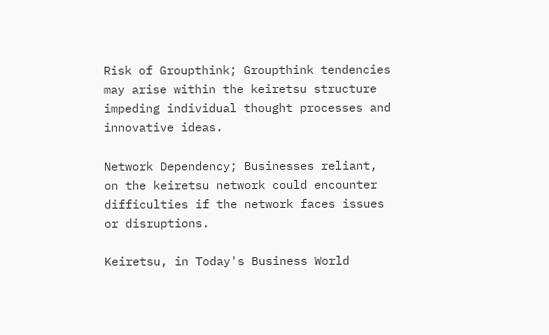Risk of Groupthink; Groupthink tendencies may arise within the keiretsu structure impeding individual thought processes and innovative ideas.

Network Dependency; Businesses reliant, on the keiretsu network could encounter difficulties if the network faces issues or disruptions.

Keiretsu, in Today's Business World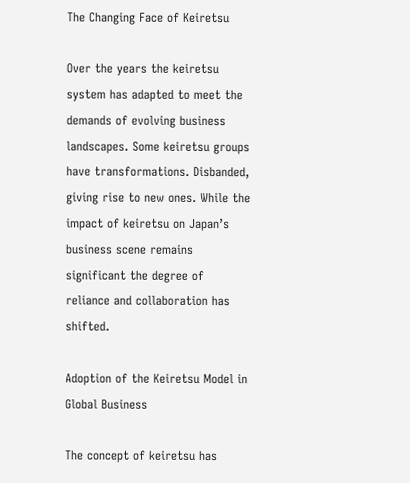The Changing Face of Keiretsu

Over the years the keiretsu system has adapted to meet the demands of evolving business landscapes. Some keiretsu groups have transformations. Disbanded, giving rise to new ones. While the impact of keiretsu on Japan’s business scene remains significant the degree of reliance and collaboration has shifted.

Adoption of the Keiretsu Model in Global Business

The concept of keiretsu has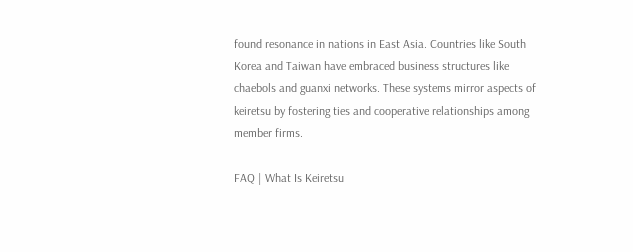found resonance in nations in East Asia. Countries like South Korea and Taiwan have embraced business structures like chaebols and guanxi networks. These systems mirror aspects of keiretsu by fostering ties and cooperative relationships among member firms.

FAQ | What Is Keiretsu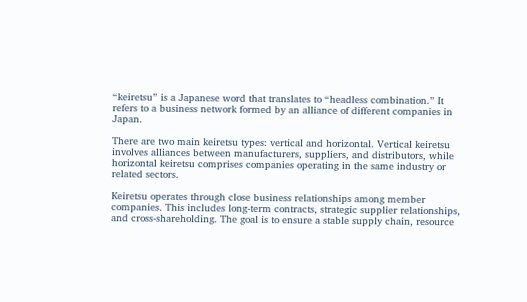“keiretsu” is a Japanese word that translates to “headless combination.” It refers to a business network formed by an alliance of different companies in Japan.

There are two main keiretsu types: vertical and horizontal. Vertical keiretsu involves alliances between manufacturers, suppliers, and distributors, while horizontal keiretsu comprises companies operating in the same industry or related sectors.

Keiretsu operates through close business relationships among member companies. This includes long-term contracts, strategic supplier relationships, and cross-shareholding. The goal is to ensure a stable supply chain, resource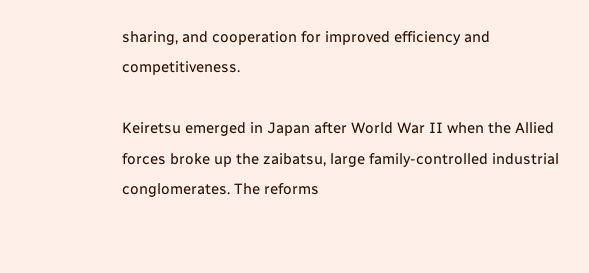sharing, and cooperation for improved efficiency and competitiveness.

Keiretsu emerged in Japan after World War II when the Allied forces broke up the zaibatsu, large family-controlled industrial conglomerates. The reforms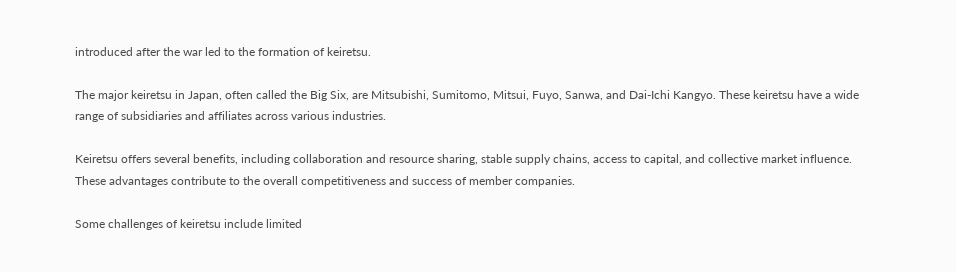introduced after the war led to the formation of keiretsu.

The major keiretsu in Japan, often called the Big Six, are Mitsubishi, Sumitomo, Mitsui, Fuyo, Sanwa, and Dai-Ichi Kangyo. These keiretsu have a wide range of subsidiaries and affiliates across various industries.

Keiretsu offers several benefits, including collaboration and resource sharing, stable supply chains, access to capital, and collective market influence. These advantages contribute to the overall competitiveness and success of member companies.

Some challenges of keiretsu include limited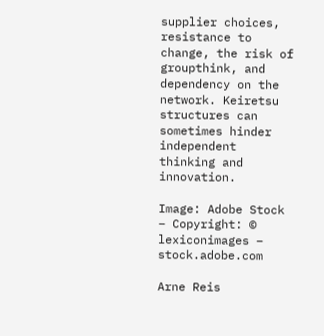supplier choices, resistance to change, the risk of groupthink, and dependency on the network. Keiretsu structures can sometimes hinder independent thinking and innovation.

Image: Adobe Stock – Copyright: © lexiconimages – stock.adobe.com

Arne Reis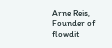Arne Reis, Founder of flowdit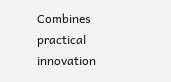Combines practical innovation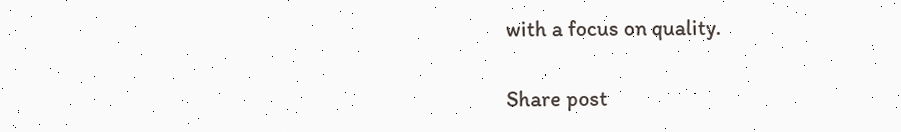with a focus on quality.

Share post